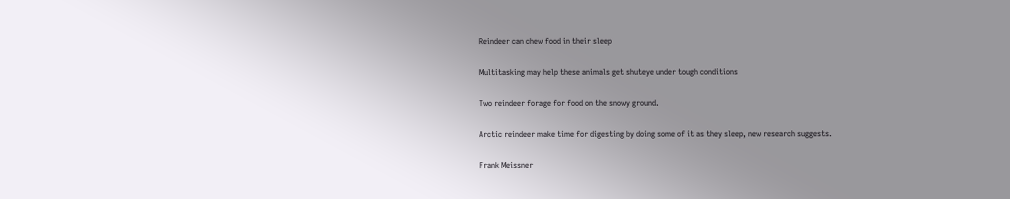Reindeer can chew food in their sleep

Multitasking may help these animals get shuteye under tough conditions

Two reindeer forage for food on the snowy ground.

Arctic reindeer make time for digesting by doing some of it as they sleep, new research suggests.

Frank Meissner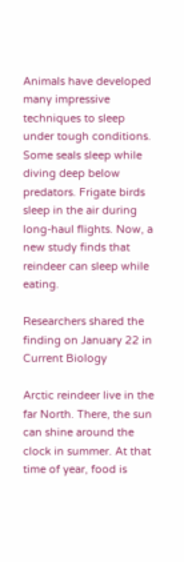Animals have developed many impressive techniques to sleep under tough conditions. Some seals sleep while diving deep below predators. Frigate birds sleep in the air during long-haul flights. Now, a new study finds that reindeer can sleep while eating.

Researchers shared the finding on January 22 in Current Biology

Arctic reindeer live in the far North. There, the sun can shine around the clock in summer. At that time of year, food is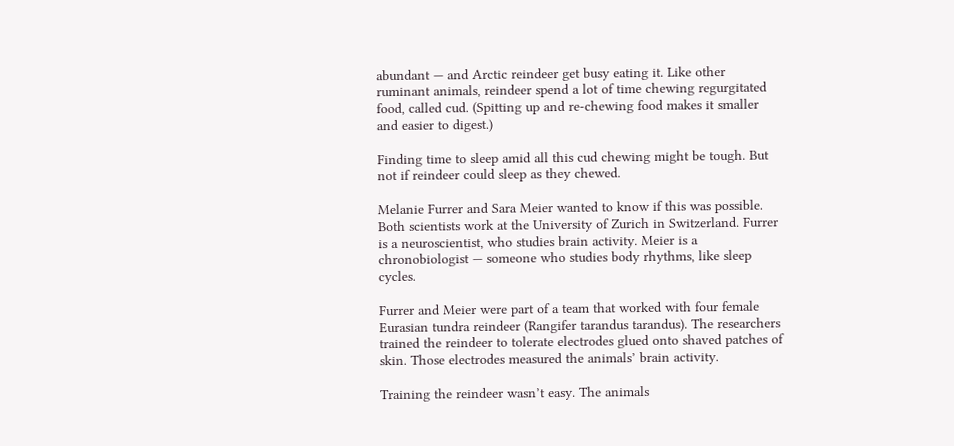abundant — and Arctic reindeer get busy eating it. Like other ruminant animals, reindeer spend a lot of time chewing regurgitated food, called cud. (Spitting up and re-chewing food makes it smaller and easier to digest.)

Finding time to sleep amid all this cud chewing might be tough. But not if reindeer could sleep as they chewed.

Melanie Furrer and Sara Meier wanted to know if this was possible. Both scientists work at the University of Zurich in Switzerland. Furrer is a neuroscientist, who studies brain activity. Meier is a chronobiologist — someone who studies body rhythms, like sleep cycles.

Furrer and Meier were part of a team that worked with four female Eurasian tundra reindeer (Rangifer tarandus tarandus). The researchers trained the reindeer to tolerate electrodes glued onto shaved patches of skin. Those electrodes measured the animals’ brain activity.

Training the reindeer wasn’t easy. The animals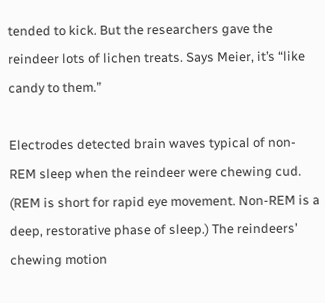tended to kick. But the researchers gave the reindeer lots of lichen treats. Says Meier, it’s “like candy to them.”

Electrodes detected brain waves typical of non-REM sleep when the reindeer were chewing cud. (REM is short for rapid eye movement. Non-REM is a deep, restorative phase of sleep.) The reindeers’ chewing motion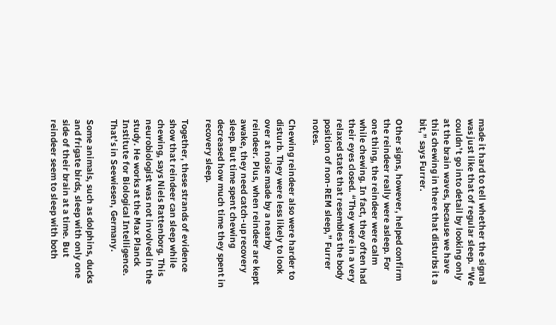made it hard to tell whether the signal was just like that of regular sleep. “We couldn’t go into detail by looking only at the brain waves, because we have this chewing in there that disturbs it a bit,” says Furrer.

Other signs, however, helped confirm the reindeer really were asleep. For one thing, the reindeer were calm while chewing. In fact, they often had their eyes closed. “They were in a very relaxed state that resembles the body position of non-REM sleep,” Furrer notes.

Chewing reindeer also were harder to disturb. They were less likely to look over at noise made by a nearby reindeer. Plus, when reindeer are kept awake, they need catch-up recovery sleep. But time spent chewing decreased how much time they spent in recovery sleep.

Together, these strands of evidence show that reindeer can sleep while chewing, says Niels Rattenborg. This neurobiologist was not involved in the study. He works at the Max Planck Institute for Biological Intelligence. That’s in Seewiesen, Germany.

Some animals, such as dolphins, ducks and frigate birds, sleep with only one side of their brain at a time. But reindeer seem to sleep with both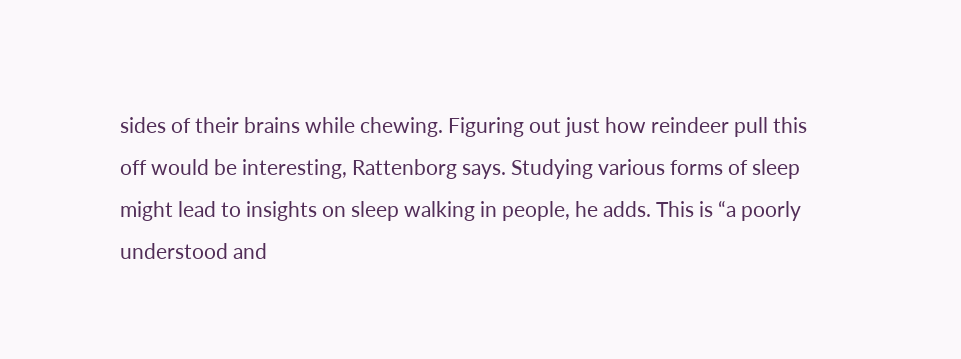sides of their brains while chewing. Figuring out just how reindeer pull this off would be interesting, Rattenborg says. Studying various forms of sleep might lead to insights on sleep walking in people, he adds. This is “a poorly understood and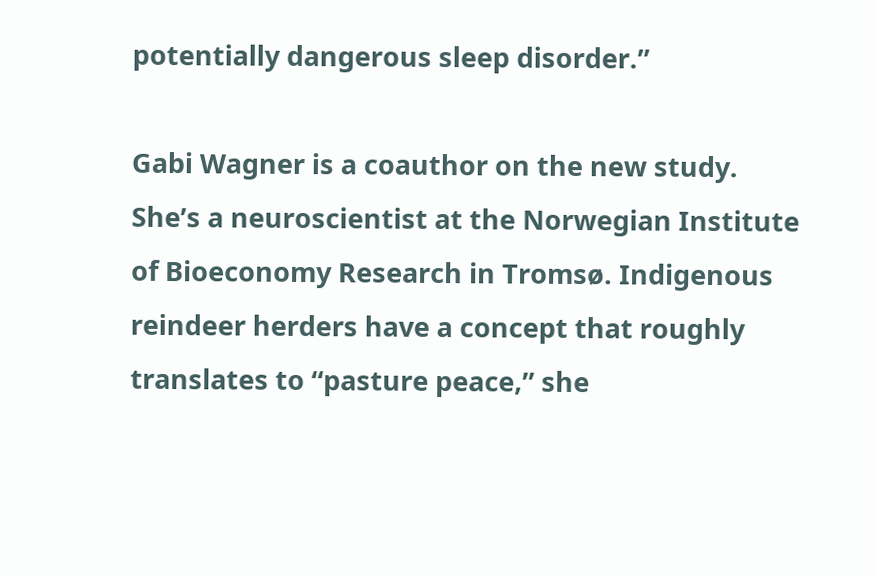potentially dangerous sleep disorder.”

Gabi Wagner is a coauthor on the new study. She’s a neuroscientist at the Norwegian Institute of Bioeconomy Research in Tromsø. Indigenous reindeer herders have a concept that roughly translates to “pasture peace,” she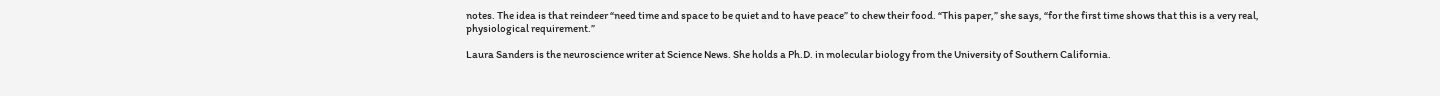notes. The idea is that reindeer “need time and space to be quiet and to have peace” to chew their food. “This paper,” she says, “for the first time shows that this is a very real, physiological requirement.”

Laura Sanders is the neuroscience writer at Science News. She holds a Ph.D. in molecular biology from the University of Southern California.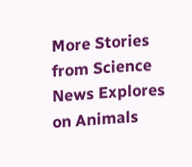More Stories from Science News Explores on Animals